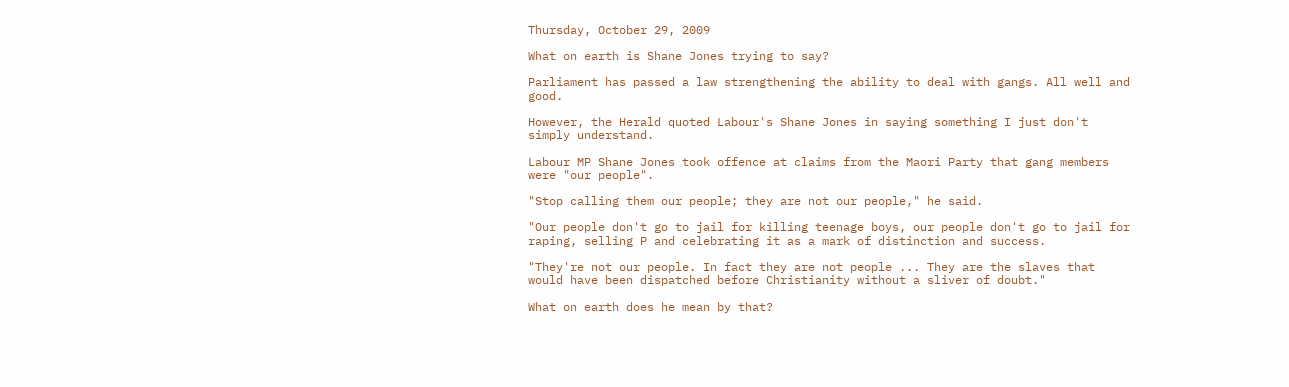Thursday, October 29, 2009

What on earth is Shane Jones trying to say?

Parliament has passed a law strengthening the ability to deal with gangs. All well and good.

However, the Herald quoted Labour's Shane Jones in saying something I just don't simply understand.

Labour MP Shane Jones took offence at claims from the Maori Party that gang members were "our people".

"Stop calling them our people; they are not our people," he said.

"Our people don't go to jail for killing teenage boys, our people don't go to jail for raping, selling P and celebrating it as a mark of distinction and success.

"They're not our people. In fact they are not people ... They are the slaves that would have been dispatched before Christianity without a sliver of doubt."

What on earth does he mean by that?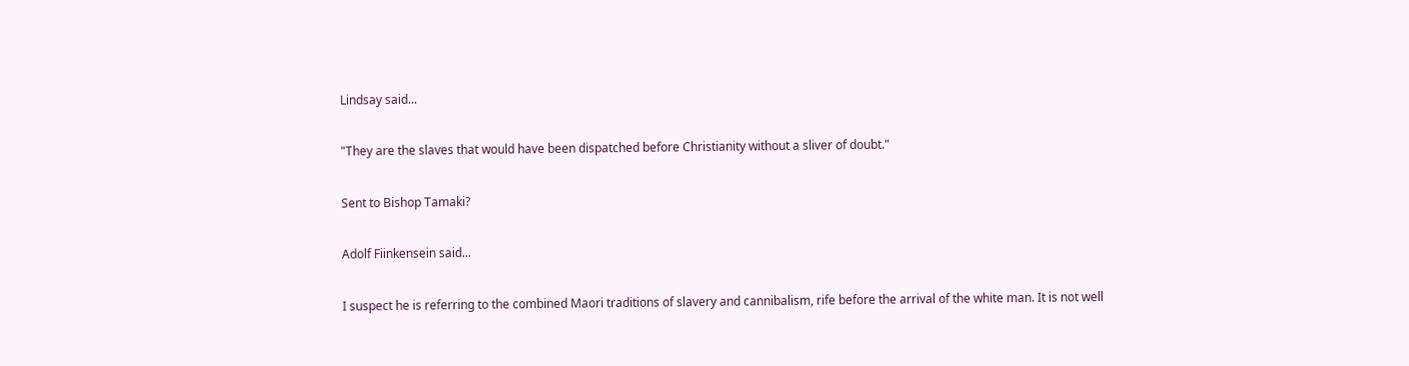Lindsay said...

"They are the slaves that would have been dispatched before Christianity without a sliver of doubt."

Sent to Bishop Tamaki?

Adolf Fiinkensein said...

I suspect he is referring to the combined Maori traditions of slavery and cannibalism, rife before the arrival of the white man. It is not well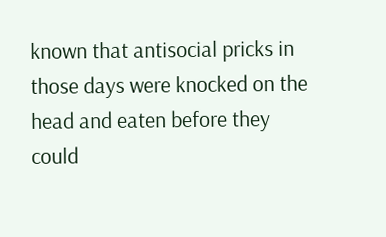known that antisocial pricks in those days were knocked on the head and eaten before they could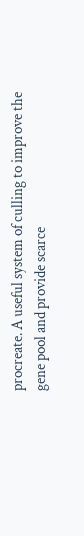procreate. A useful system of culling to improve the gene pool and provide scarce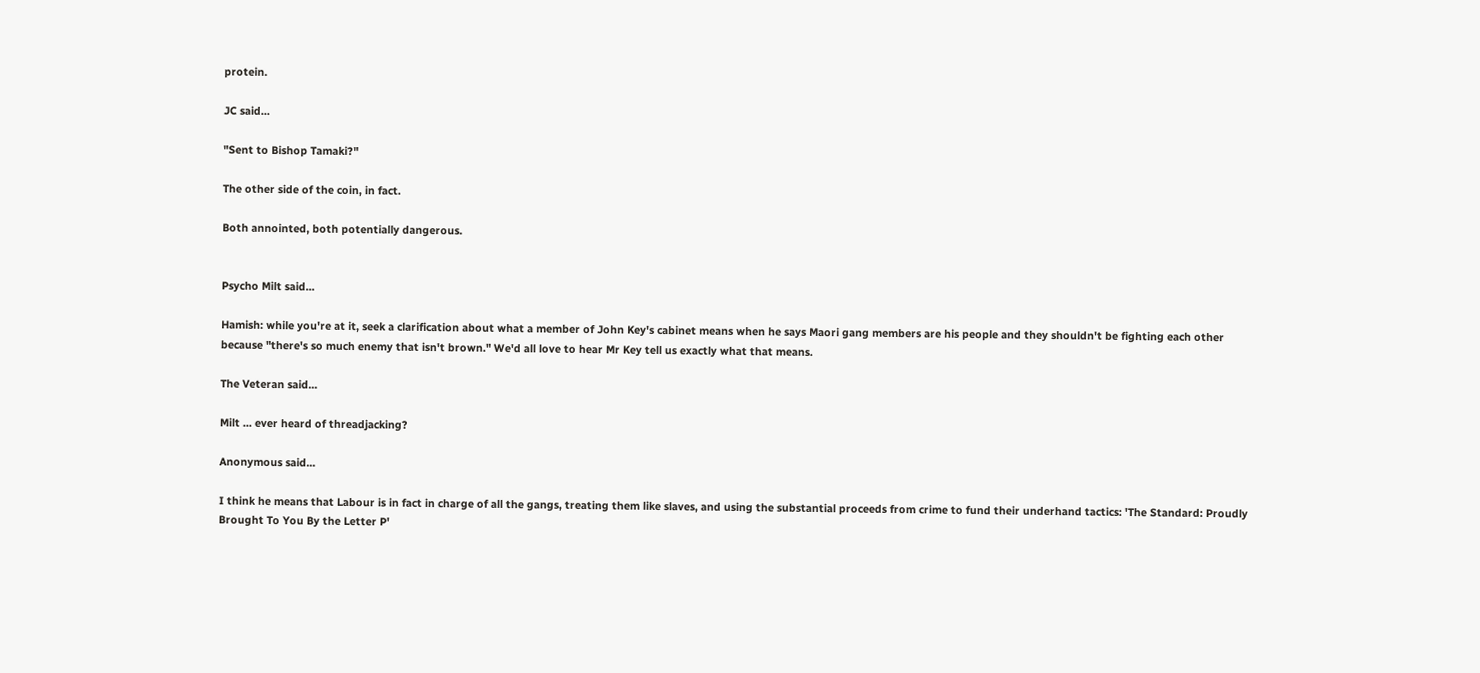protein.

JC said...

"Sent to Bishop Tamaki?"

The other side of the coin, in fact.

Both annointed, both potentially dangerous.


Psycho Milt said...

Hamish: while you're at it, seek a clarification about what a member of John Key's cabinet means when he says Maori gang members are his people and they shouldn't be fighting each other because "there's so much enemy that isn't brown." We'd all love to hear Mr Key tell us exactly what that means.

The Veteran said...

Milt ... ever heard of threadjacking?

Anonymous said...

I think he means that Labour is in fact in charge of all the gangs, treating them like slaves, and using the substantial proceeds from crime to fund their underhand tactics: 'The Standard: Proudly Brought To You By the Letter P'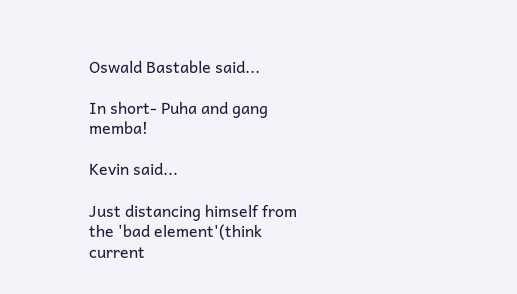Oswald Bastable said...

In short- Puha and gang memba!

Kevin said...

Just distancing himself from the 'bad element'(think current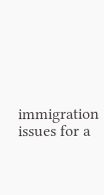immigration issues for a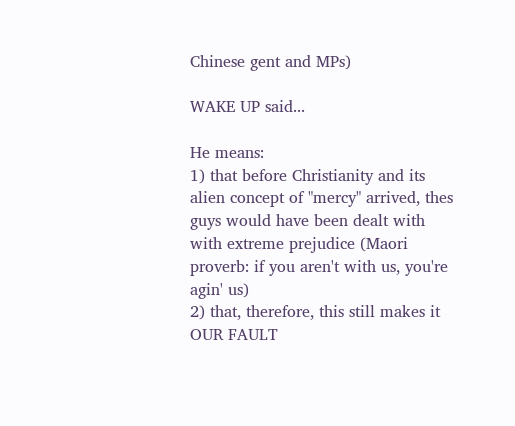Chinese gent and MPs)

WAKE UP said...

He means:
1) that before Christianity and its alien concept of "mercy" arrived, thes guys would have been dealt with with extreme prejudice (Maori proverb: if you aren't with us, you're agin' us)
2) that, therefore, this still makes it OUR FAULT